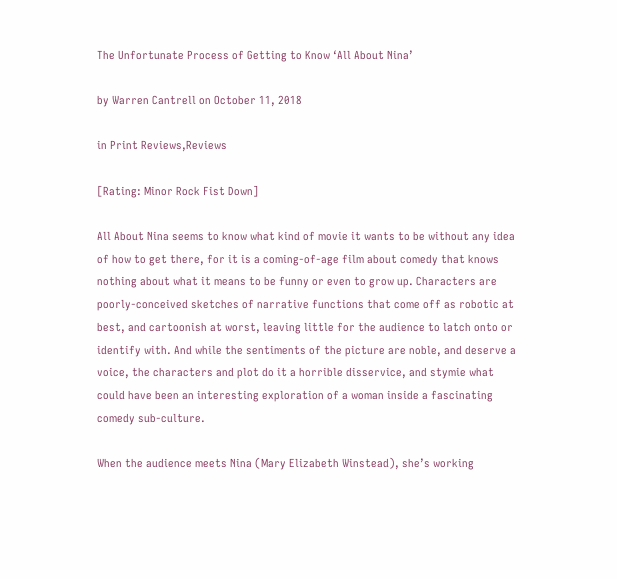The Unfortunate Process of Getting to Know ‘All About Nina’

by Warren Cantrell on October 11, 2018

in Print Reviews,Reviews

[Rating: Minor Rock Fist Down]

All About Nina seems to know what kind of movie it wants to be without any idea of how to get there, for it is a coming-of-age film about comedy that knows nothing about what it means to be funny or even to grow up. Characters are poorly-conceived sketches of narrative functions that come off as robotic at best, and cartoonish at worst, leaving little for the audience to latch onto or identify with. And while the sentiments of the picture are noble, and deserve a voice, the characters and plot do it a horrible disservice, and stymie what could have been an interesting exploration of a woman inside a fascinating comedy sub-culture.

When the audience meets Nina (Mary Elizabeth Winstead), she’s working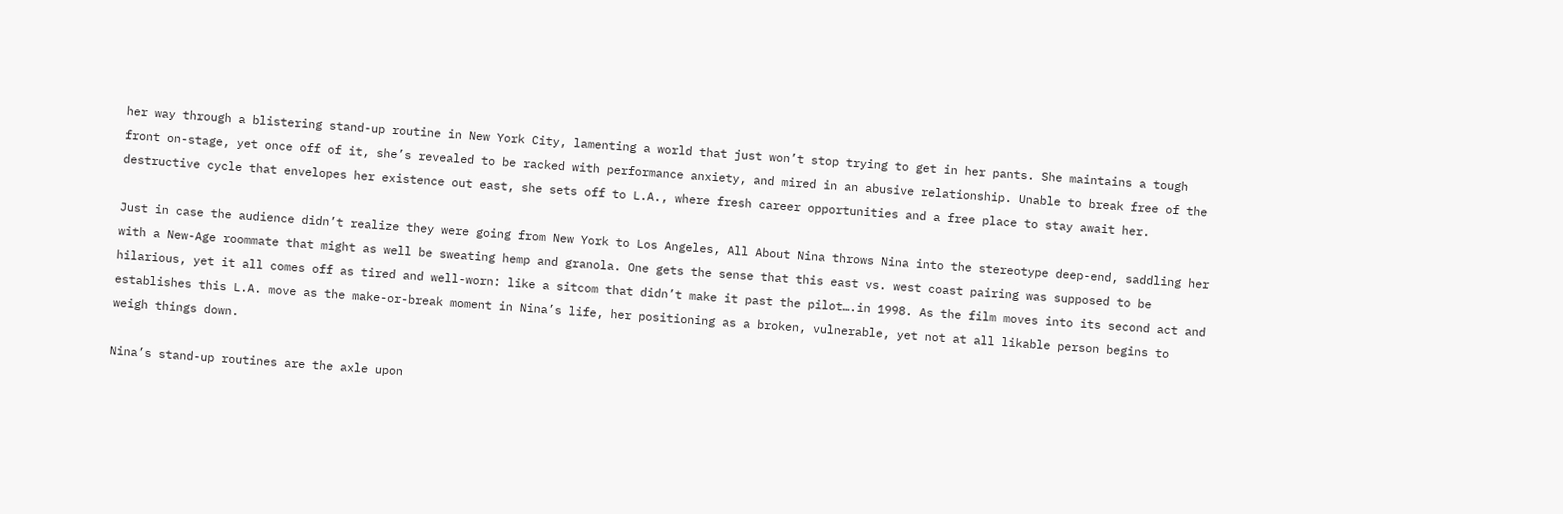her way through a blistering stand-up routine in New York City, lamenting a world that just won’t stop trying to get in her pants. She maintains a tough front on-stage, yet once off of it, she’s revealed to be racked with performance anxiety, and mired in an abusive relationship. Unable to break free of the destructive cycle that envelopes her existence out east, she sets off to L.A., where fresh career opportunities and a free place to stay await her.

Just in case the audience didn’t realize they were going from New York to Los Angeles, All About Nina throws Nina into the stereotype deep-end, saddling her with a New-Age roommate that might as well be sweating hemp and granola. One gets the sense that this east vs. west coast pairing was supposed to be hilarious, yet it all comes off as tired and well-worn: like a sitcom that didn’t make it past the pilot….in 1998. As the film moves into its second act and establishes this L.A. move as the make-or-break moment in Nina’s life, her positioning as a broken, vulnerable, yet not at all likable person begins to weigh things down.

Nina’s stand-up routines are the axle upon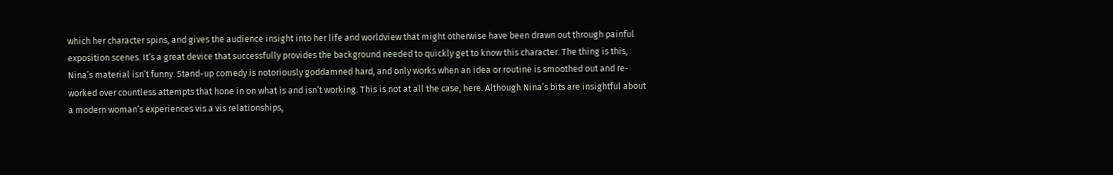which her character spins, and gives the audience insight into her life and worldview that might otherwise have been drawn out through painful exposition scenes. It’s a great device that successfully provides the background needed to quickly get to know this character. The thing is this, Nina’s material isn’t funny. Stand-up comedy is notoriously goddamned hard, and only works when an idea or routine is smoothed out and re-worked over countless attempts that hone in on what is and isn’t working. This is not at all the case, here. Although Nina’s bits are insightful about a modern woman’s experiences vis a vis relationships,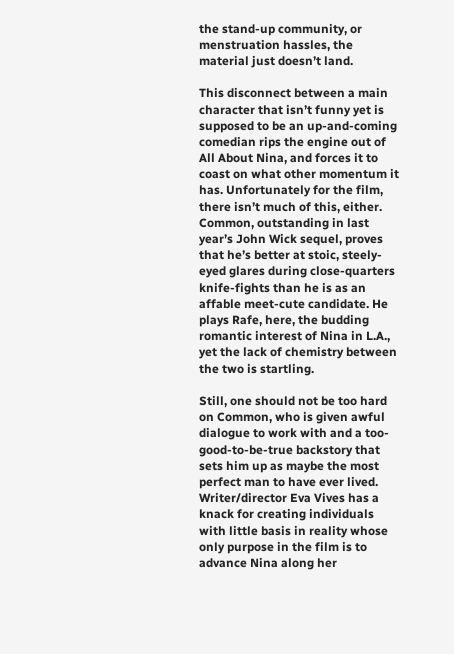the stand-up community, or menstruation hassles, the material just doesn’t land.

This disconnect between a main character that isn’t funny yet is supposed to be an up-and-coming comedian rips the engine out of All About Nina, and forces it to coast on what other momentum it has. Unfortunately for the film, there isn’t much of this, either. Common, outstanding in last year’s John Wick sequel, proves that he’s better at stoic, steely-eyed glares during close-quarters knife-fights than he is as an affable meet-cute candidate. He plays Rafe, here, the budding romantic interest of Nina in L.A., yet the lack of chemistry between the two is startling.

Still, one should not be too hard on Common, who is given awful dialogue to work with and a too-good-to-be-true backstory that sets him up as maybe the most perfect man to have ever lived. Writer/director Eva Vives has a knack for creating individuals with little basis in reality whose only purpose in the film is to advance Nina along her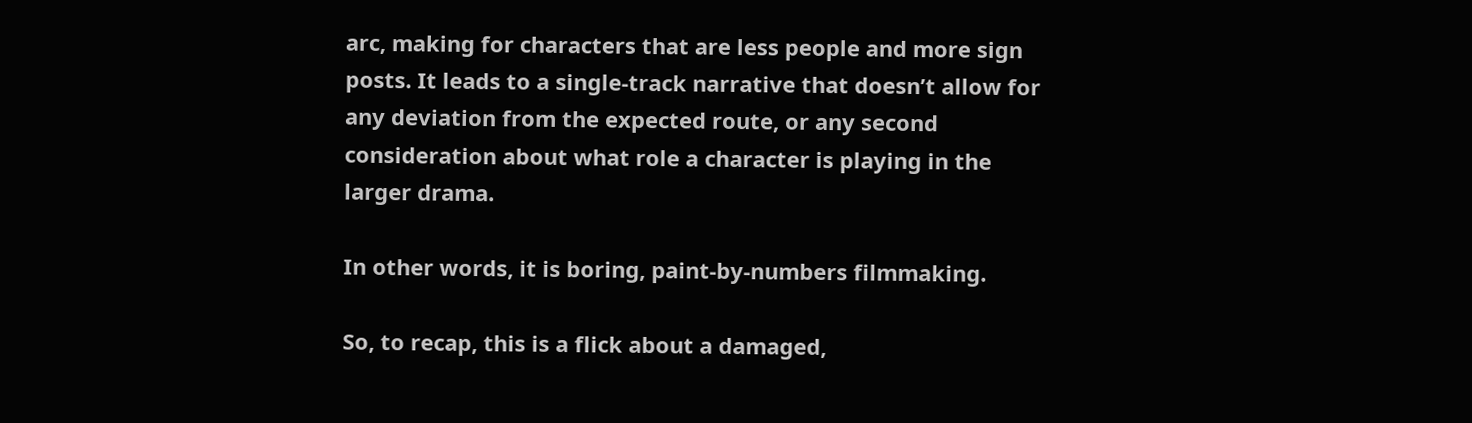arc, making for characters that are less people and more sign posts. It leads to a single-track narrative that doesn’t allow for any deviation from the expected route, or any second consideration about what role a character is playing in the larger drama.

In other words, it is boring, paint-by-numbers filmmaking.

So, to recap, this is a flick about a damaged,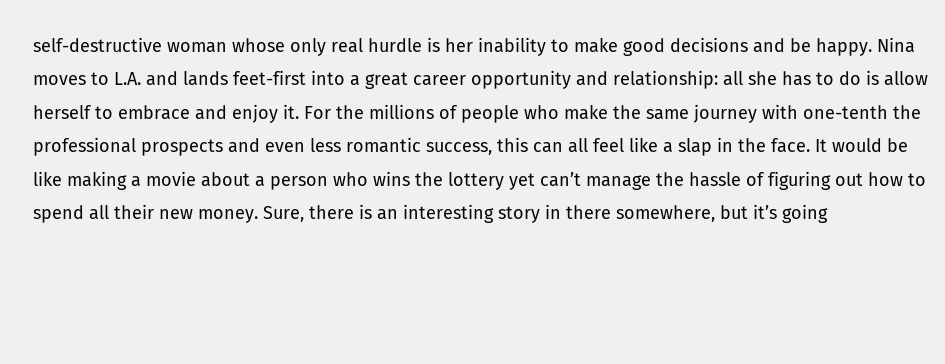self-destructive woman whose only real hurdle is her inability to make good decisions and be happy. Nina moves to L.A. and lands feet-first into a great career opportunity and relationship: all she has to do is allow herself to embrace and enjoy it. For the millions of people who make the same journey with one-tenth the professional prospects and even less romantic success, this can all feel like a slap in the face. It would be like making a movie about a person who wins the lottery yet can’t manage the hassle of figuring out how to spend all their new money. Sure, there is an interesting story in there somewhere, but it’s going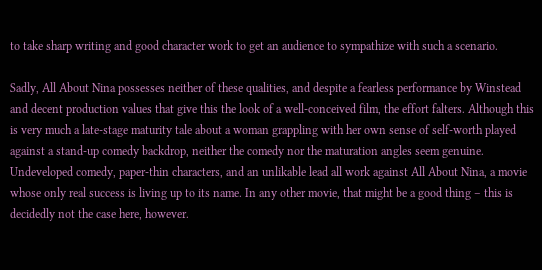to take sharp writing and good character work to get an audience to sympathize with such a scenario.

Sadly, All About Nina possesses neither of these qualities, and despite a fearless performance by Winstead and decent production values that give this the look of a well-conceived film, the effort falters. Although this is very much a late-stage maturity tale about a woman grappling with her own sense of self-worth played against a stand-up comedy backdrop, neither the comedy nor the maturation angles seem genuine. Undeveloped comedy, paper-thin characters, and an unlikable lead all work against All About Nina, a movie whose only real success is living up to its name. In any other movie, that might be a good thing – this is decidedly not the case here, however.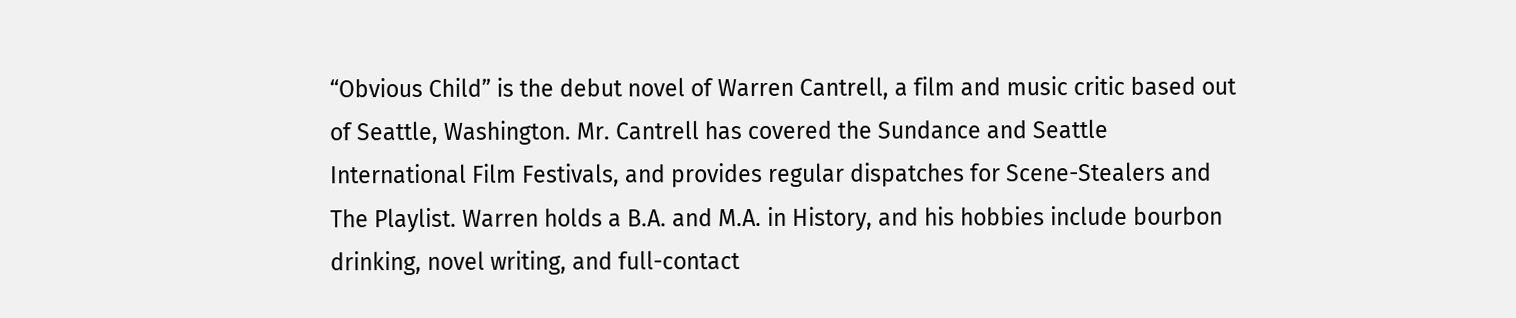“Obvious Child” is the debut novel of Warren Cantrell, a film and music critic based out of Seattle, Washington. Mr. Cantrell has covered the Sundance and Seattle International Film Festivals, and provides regular dispatches for Scene-Stealers and The Playlist. Warren holds a B.A. and M.A. in History, and his hobbies include bourbon drinking, novel writing, and full-contact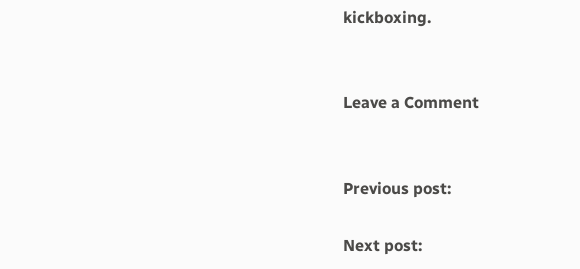kickboxing.


Leave a Comment


Previous post:

Next post: